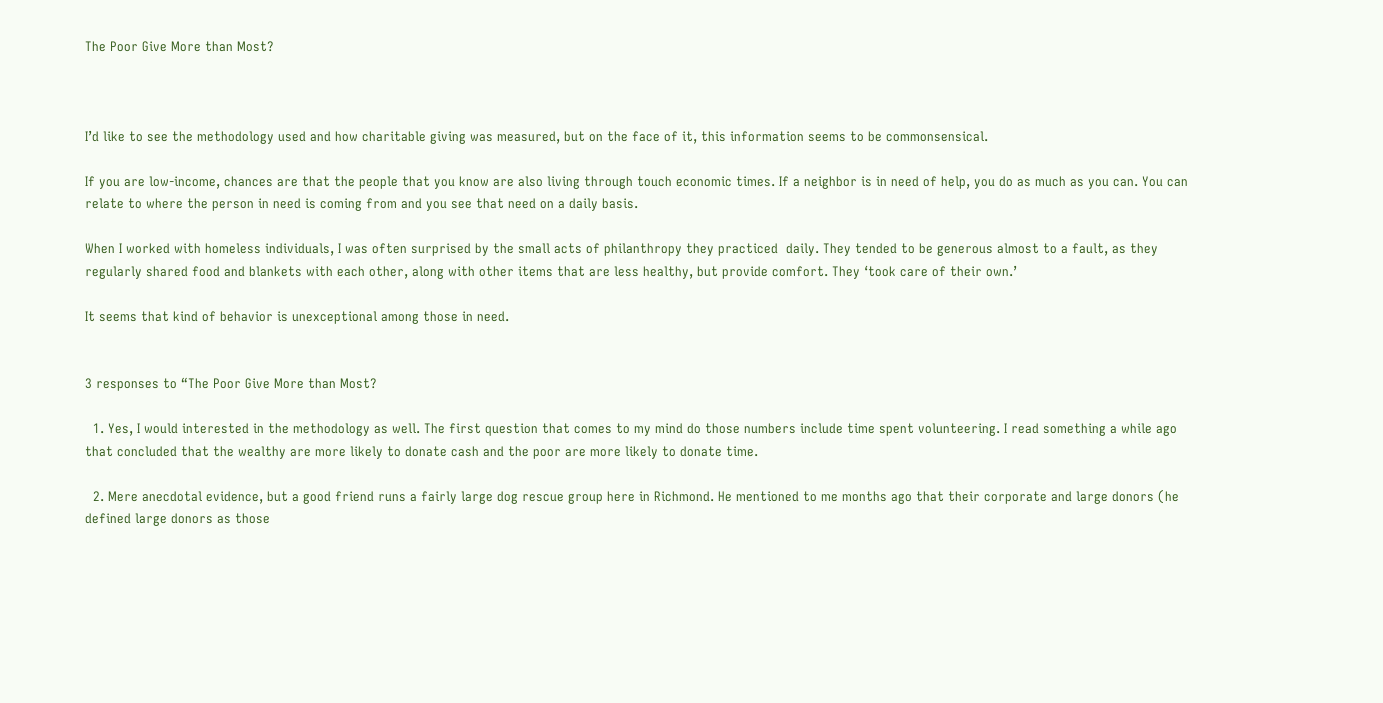The Poor Give More than Most?



I’d like to see the methodology used and how charitable giving was measured, but on the face of it, this information seems to be commonsensical.

If you are low-income, chances are that the people that you know are also living through touch economic times. If a neighbor is in need of help, you do as much as you can. You can relate to where the person in need is coming from and you see that need on a daily basis.

When I worked with homeless individuals, I was often surprised by the small acts of philanthropy they practiced  daily. They tended to be generous almost to a fault, as they regularly shared food and blankets with each other, along with other items that are less healthy, but provide comfort. They ‘took care of their own.’

It seems that kind of behavior is unexceptional among those in need.


3 responses to “The Poor Give More than Most?

  1. Yes, I would interested in the methodology as well. The first question that comes to my mind do those numbers include time spent volunteering. I read something a while ago that concluded that the wealthy are more likely to donate cash and the poor are more likely to donate time.

  2. Mere anecdotal evidence, but a good friend runs a fairly large dog rescue group here in Richmond. He mentioned to me months ago that their corporate and large donors (he defined large donors as those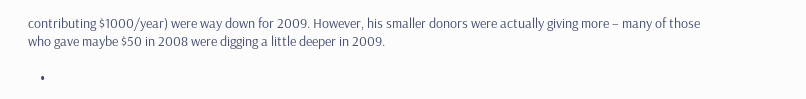contributing $1000/year) were way down for 2009. However, his smaller donors were actually giving more – many of those who gave maybe $50 in 2008 were digging a little deeper in 2009.

    •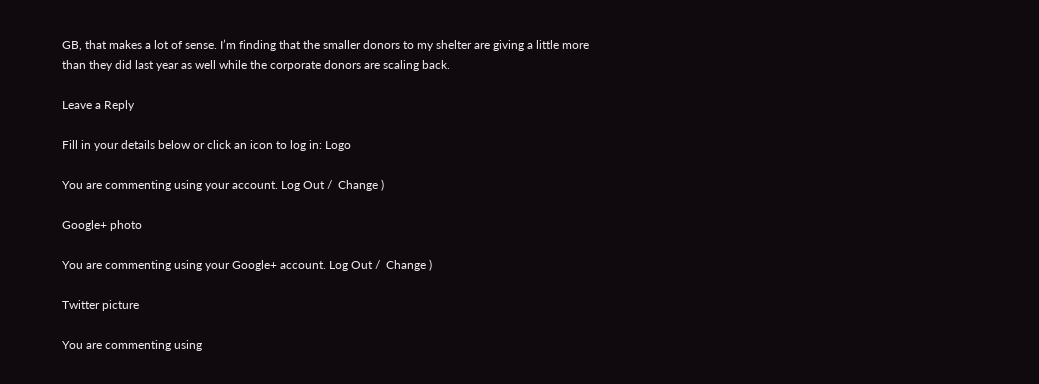GB, that makes a lot of sense. I’m finding that the smaller donors to my shelter are giving a little more than they did last year as well while the corporate donors are scaling back.

Leave a Reply

Fill in your details below or click an icon to log in: Logo

You are commenting using your account. Log Out /  Change )

Google+ photo

You are commenting using your Google+ account. Log Out /  Change )

Twitter picture

You are commenting using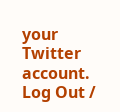your Twitter account. Log Out /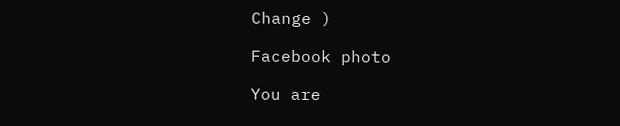Change )

Facebook photo

You are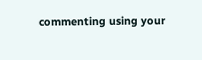commenting using your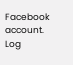Facebook account. Log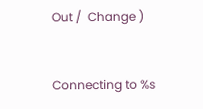Out /  Change )


Connecting to %s